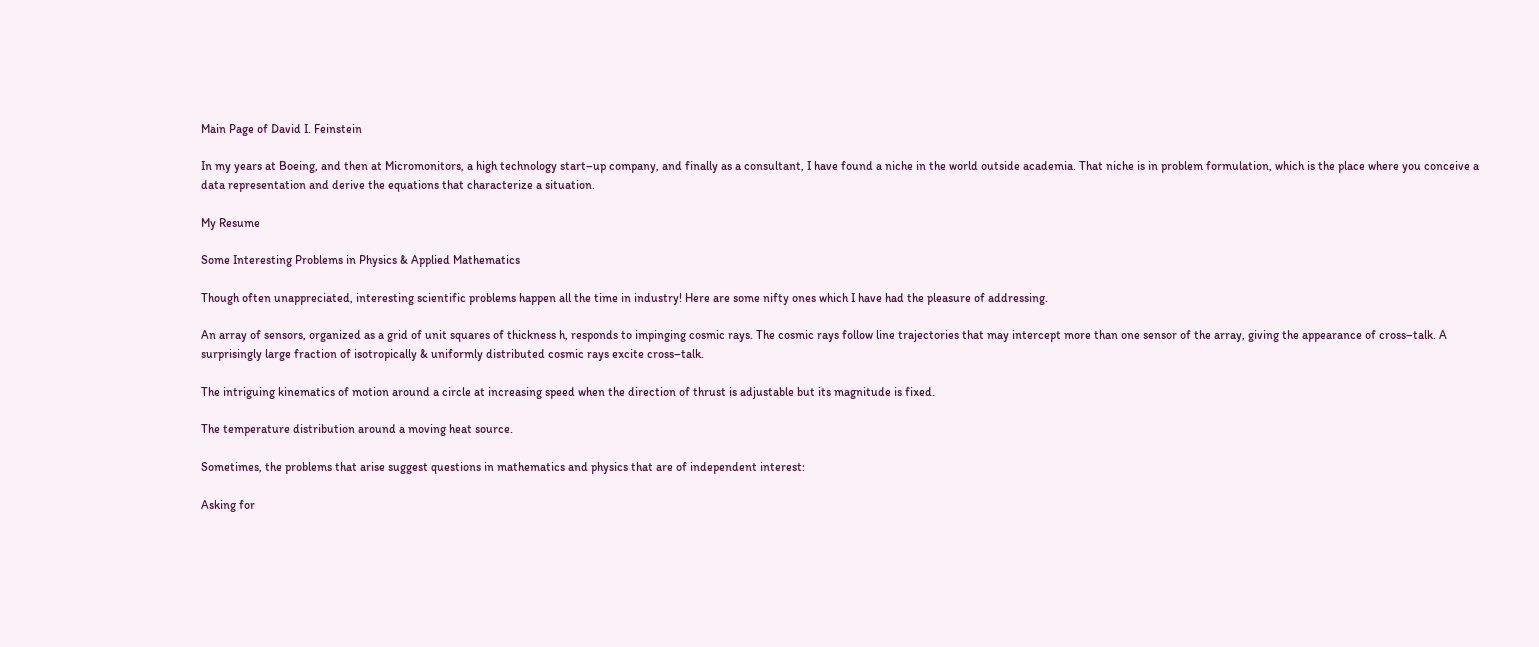Main Page of David I. Feinstein

In my years at Boeing, and then at Micromonitors, a high technology start–up company, and finally as a consultant, I have found a niche in the world outside academia. That niche is in problem formulation, which is the place where you conceive a data representation and derive the equations that characterize a situation.

My Resume

Some Interesting Problems in Physics & Applied Mathematics

Though often unappreciated, interesting scientific problems happen all the time in industry! Here are some nifty ones which I have had the pleasure of addressing.

An array of sensors, organized as a grid of unit squares of thickness h, responds to impinging cosmic rays. The cosmic rays follow line trajectories that may intercept more than one sensor of the array, giving the appearance of cross–talk. A surprisingly large fraction of isotropically & uniformly distributed cosmic rays excite cross–talk.

The intriguing kinematics of motion around a circle at increasing speed when the direction of thrust is adjustable but its magnitude is fixed.

The temperature distribution around a moving heat source.

Sometimes, the problems that arise suggest questions in mathematics and physics that are of independent interest:

Asking for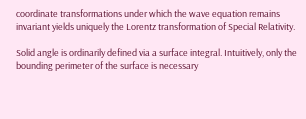coordinate transformations under which the wave equation remains invariant yields uniquely the Lorentz transformation of Special Relativity.

Solid angle is ordinarily defined via a surface integral. Intuitively, only the bounding perimeter of the surface is necessary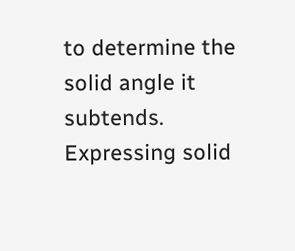to determine the solid angle it subtends. Expressing solid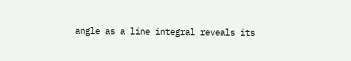angle as a line integral reveals its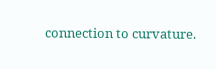connection to curvature.